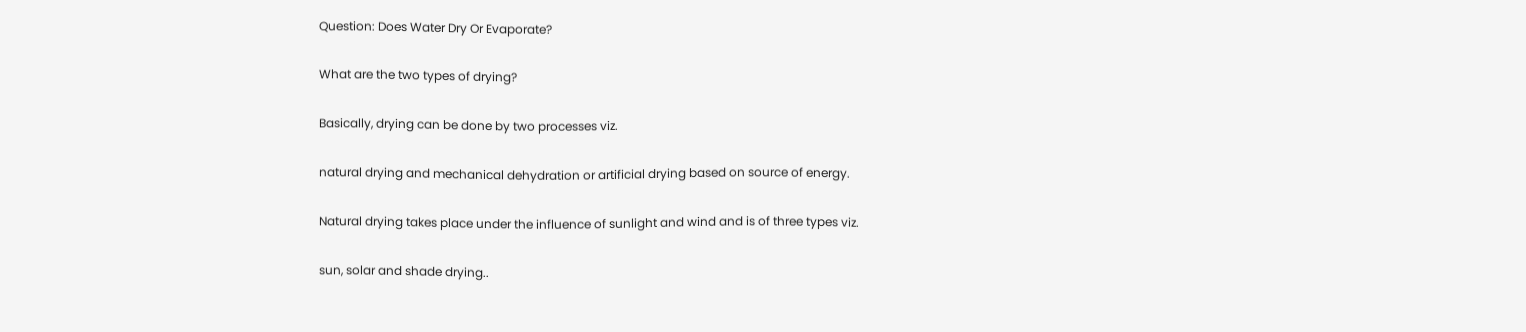Question: Does Water Dry Or Evaporate?

What are the two types of drying?

Basically, drying can be done by two processes viz.

natural drying and mechanical dehydration or artificial drying based on source of energy.

Natural drying takes place under the influence of sunlight and wind and is of three types viz.

sun, solar and shade drying..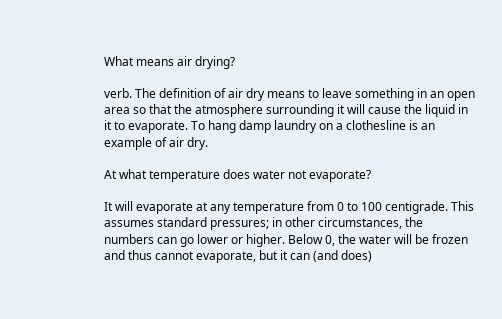What means air drying?

verb. The definition of air dry means to leave something in an open area so that the atmosphere surrounding it will cause the liquid in it to evaporate. To hang damp laundry on a clothesline is an example of air dry.

At what temperature does water not evaporate?

It will evaporate at any temperature from 0 to 100 centigrade. This assumes standard pressures; in other circumstances, the numbers can go lower or higher. Below 0, the water will be frozen and thus cannot evaporate, but it can (and does)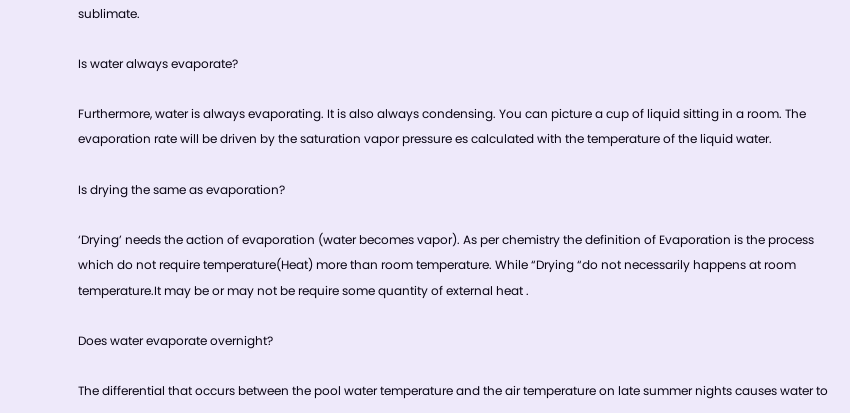sublimate.

Is water always evaporate?

Furthermore, water is always evaporating. It is also always condensing. You can picture a cup of liquid sitting in a room. The evaporation rate will be driven by the saturation vapor pressure es calculated with the temperature of the liquid water.

Is drying the same as evaporation?

‘Drying’ needs the action of evaporation (water becomes vapor). As per chemistry the definition of Evaporation is the process which do not require temperature(Heat) more than room temperature. While “Drying “do not necessarily happens at room temperature.It may be or may not be require some quantity of external heat .

Does water evaporate overnight?

The differential that occurs between the pool water temperature and the air temperature on late summer nights causes water to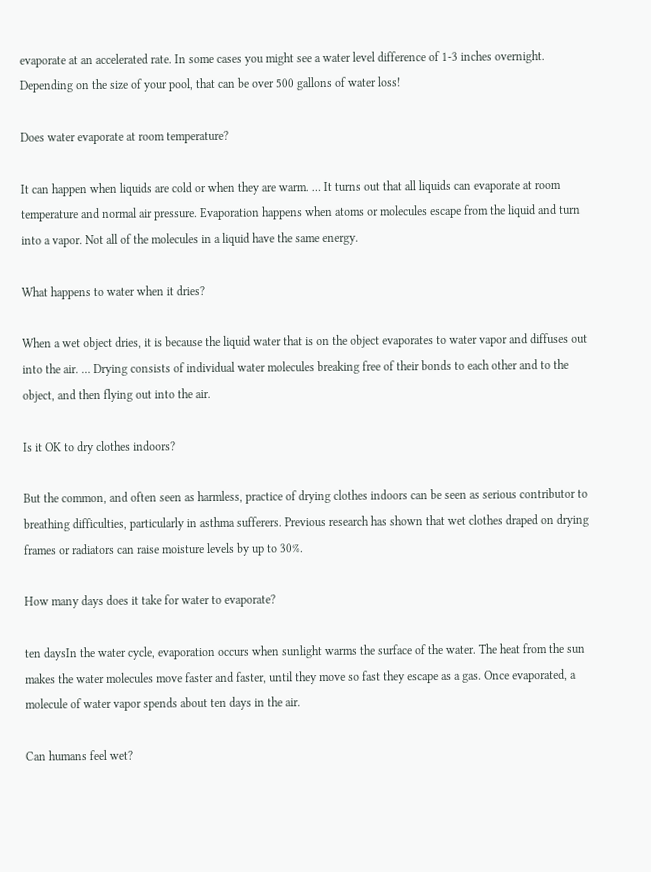evaporate at an accelerated rate. In some cases you might see a water level difference of 1-3 inches overnight. Depending on the size of your pool, that can be over 500 gallons of water loss!

Does water evaporate at room temperature?

It can happen when liquids are cold or when they are warm. … It turns out that all liquids can evaporate at room temperature and normal air pressure. Evaporation happens when atoms or molecules escape from the liquid and turn into a vapor. Not all of the molecules in a liquid have the same energy.

What happens to water when it dries?

When a wet object dries, it is because the liquid water that is on the object evaporates to water vapor and diffuses out into the air. … Drying consists of individual water molecules breaking free of their bonds to each other and to the object, and then flying out into the air.

Is it OK to dry clothes indoors?

But the common, and often seen as harmless, practice of drying clothes indoors can be seen as serious contributor to breathing difficulties, particularly in asthma sufferers. Previous research has shown that wet clothes draped on drying frames or radiators can raise moisture levels by up to 30%.

How many days does it take for water to evaporate?

ten daysIn the water cycle, evaporation occurs when sunlight warms the surface of the water. The heat from the sun makes the water molecules move faster and faster, until they move so fast they escape as a gas. Once evaporated, a molecule of water vapor spends about ten days in the air.

Can humans feel wet?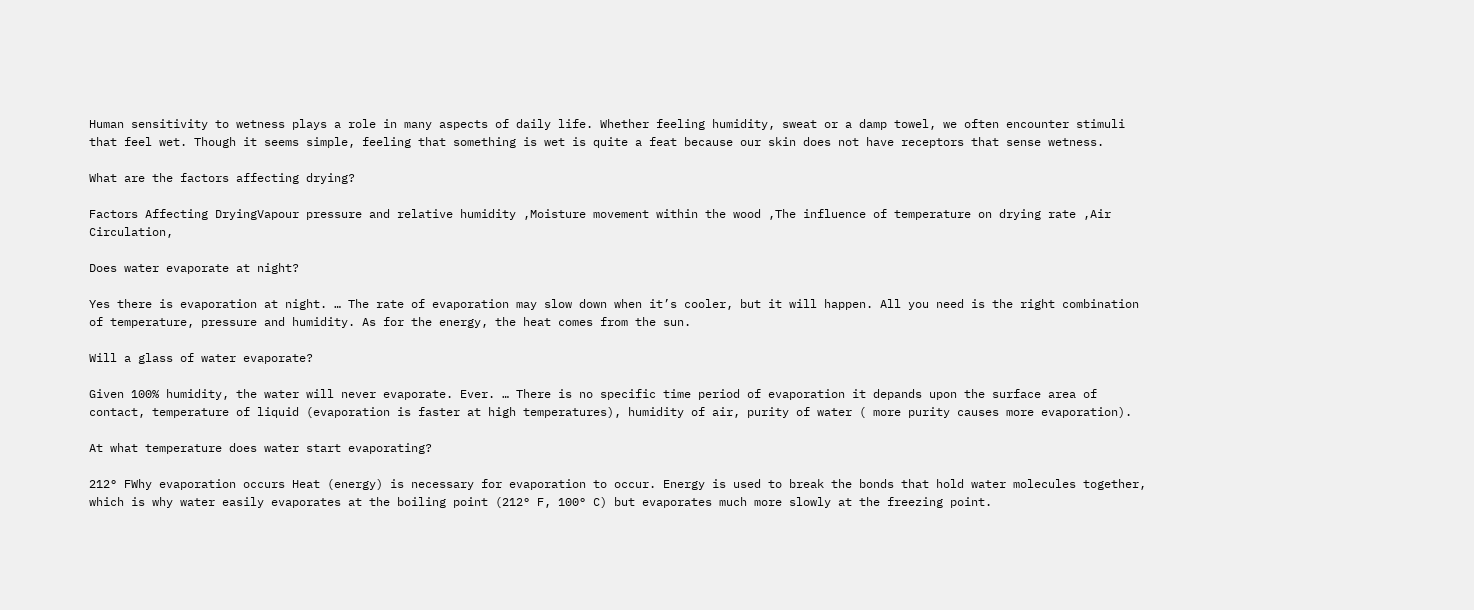Human sensitivity to wetness plays a role in many aspects of daily life. Whether feeling humidity, sweat or a damp towel, we often encounter stimuli that feel wet. Though it seems simple, feeling that something is wet is quite a feat because our skin does not have receptors that sense wetness.

What are the factors affecting drying?

Factors Affecting DryingVapour pressure and relative humidity ,Moisture movement within the wood ,The influence of temperature on drying rate ,Air Circulation,

Does water evaporate at night?

Yes there is evaporation at night. … The rate of evaporation may slow down when it’s cooler, but it will happen. All you need is the right combination of temperature, pressure and humidity. As for the energy, the heat comes from the sun.

Will a glass of water evaporate?

Given 100% humidity, the water will never evaporate. Ever. … There is no specific time period of evaporation it depands upon the surface area of contact, temperature of liquid (evaporation is faster at high temperatures), humidity of air, purity of water ( more purity causes more evaporation).

At what temperature does water start evaporating?

212° FWhy evaporation occurs Heat (energy) is necessary for evaporation to occur. Energy is used to break the bonds that hold water molecules together, which is why water easily evaporates at the boiling point (212° F, 100° C) but evaporates much more slowly at the freezing point.